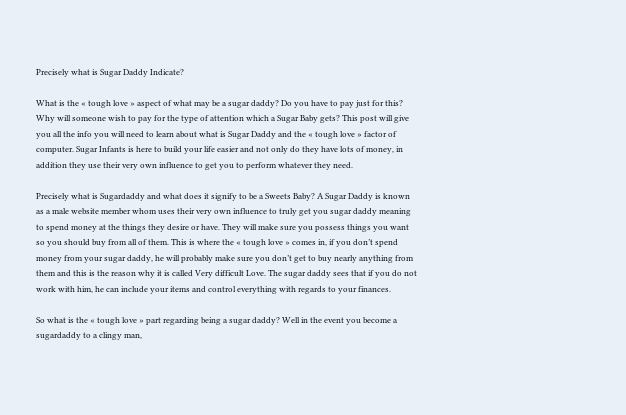Precisely what is Sugar Daddy Indicate?

What is the « tough love » aspect of what may be a sugar daddy? Do you have to pay just for this? Why will someone wish to pay for the type of attention which a Sugar Baby gets? This post will give you all the info you will need to learn about what is Sugar Daddy and the « tough love » factor of computer. Sugar Infants is here to build your life easier and not only do they have lots of money, in addition they use their very own influence to get you to perform whatever they need.

Precisely what is Sugardaddy and what does it signify to be a Sweets Baby? A Sugar Daddy is known as a male website member whom uses their very own influence to truly get you sugar daddy meaning to spend money at the things they desire or have. They will make sure you possess things you want so you should buy from all of them. This is where the « tough love » comes in, if you don’t spend money from your sugar daddy, he will probably make sure you don’t get to buy nearly anything from them and this is the reason why it is called Very difficult Love. The sugar daddy sees that if you do not work with him, he can include your items and control everything with regards to your finances.

So what is the « tough love » part regarding being a sugar daddy? Well in the event you become a sugardaddy to a clingy man,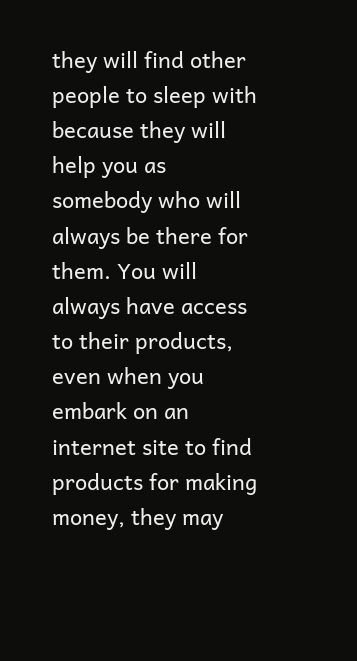they will find other people to sleep with because they will help you as somebody who will always be there for them. You will always have access to their products, even when you embark on an internet site to find products for making money, they may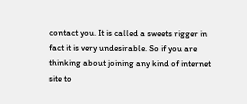contact you. It is called a sweets rigger in fact it is very undesirable. So if you are thinking about joining any kind of internet site to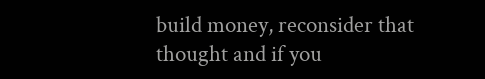build money, reconsider that thought and if you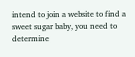intend to join a website to find a sweet sugar baby, you need to determine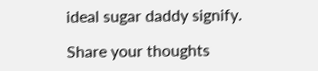ideal sugar daddy signify.

Share your thoughts